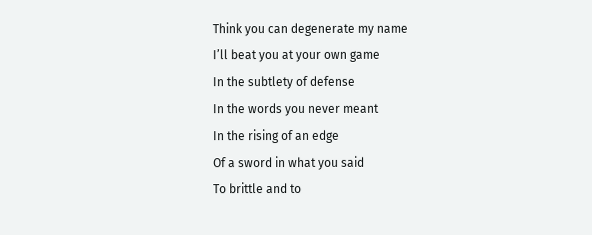Think you can degenerate my name
I’ll beat you at your own game
In the subtlety of defense
In the words you never meant
In the rising of an edge
Of a sword in what you said
To brittle and to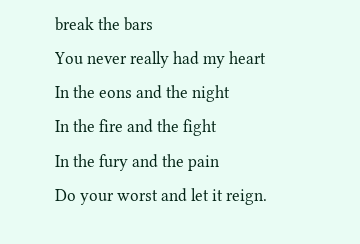break the bars
You never really had my heart
In the eons and the night
In the fire and the fight
In the fury and the pain
Do your worst and let it reign.